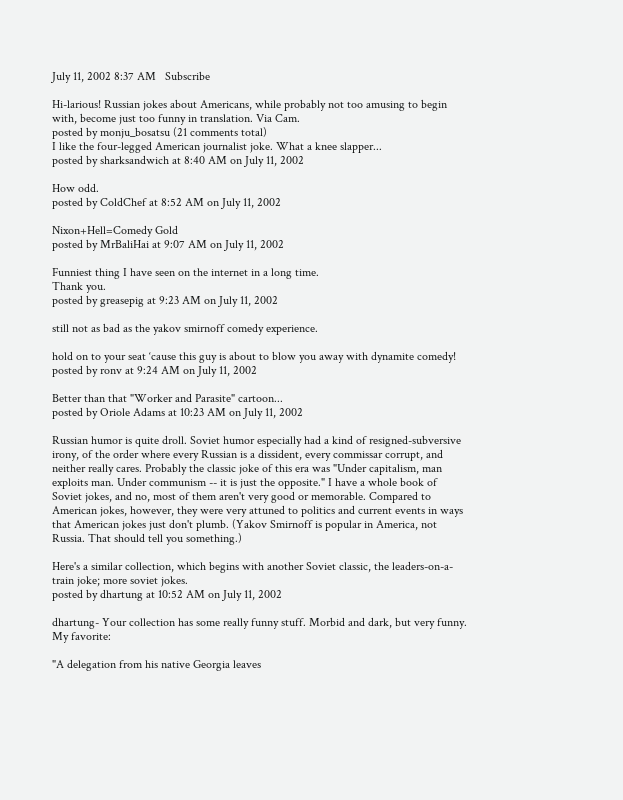July 11, 2002 8:37 AM   Subscribe

Hi-larious! Russian jokes about Americans, while probably not too amusing to begin with, become just too funny in translation. Via Cam.
posted by monju_bosatsu (21 comments total)
I like the four-legged American journalist joke. What a knee slapper...
posted by sharksandwich at 8:40 AM on July 11, 2002

How odd.
posted by ColdChef at 8:52 AM on July 11, 2002

Nixon+Hell=Comedy Gold
posted by MrBaliHai at 9:07 AM on July 11, 2002

Funniest thing I have seen on the internet in a long time.
Thank you.
posted by greasepig at 9:23 AM on July 11, 2002

still not as bad as the yakov smirnoff comedy experience.

hold on to your seat ‘cause this guy is about to blow you away with dynamite comedy!
posted by ronv at 9:24 AM on July 11, 2002

Better than that "Worker and Parasite" cartoon...
posted by Oriole Adams at 10:23 AM on July 11, 2002

Russian humor is quite droll. Soviet humor especially had a kind of resigned-subversive irony, of the order where every Russian is a dissident, every commissar corrupt, and neither really cares. Probably the classic joke of this era was "Under capitalism, man exploits man. Under communism -- it is just the opposite." I have a whole book of Soviet jokes, and no, most of them aren't very good or memorable. Compared to American jokes, however, they were very attuned to politics and current events in ways that American jokes just don't plumb. (Yakov Smirnoff is popular in America, not Russia. That should tell you something.)

Here's a similar collection, which begins with another Soviet classic, the leaders-on-a-train joke; more soviet jokes.
posted by dhartung at 10:52 AM on July 11, 2002

dhartung- Your collection has some really funny stuff. Morbid and dark, but very funny. My favorite:

"A delegation from his native Georgia leaves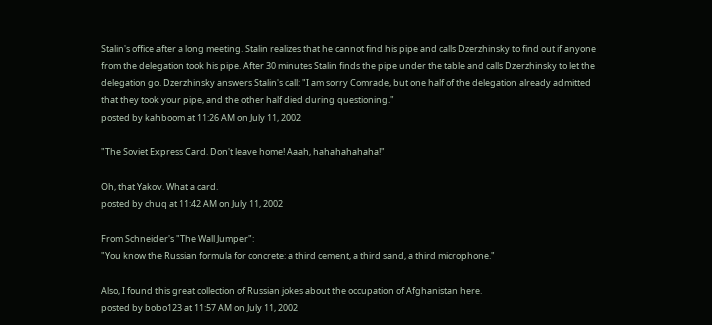Stalin's office after a long meeting. Stalin realizes that he cannot find his pipe and calls Dzerzhinsky to find out if anyone from the delegation took his pipe. After 30 minutes Stalin finds the pipe under the table and calls Dzerzhinsky to let the delegation go. Dzerzhinsky answers Stalin's call: "I am sorry Comrade, but one half of the delegation already admitted that they took your pipe, and the other half died during questioning."
posted by kahboom at 11:26 AM on July 11, 2002

"The Soviet Express Card. Don't leave home! Aaah, hahahahahaha!"

Oh, that Yakov. What a card.
posted by chuq at 11:42 AM on July 11, 2002

From Schneider's "The Wall Jumper":
"You know the Russian formula for concrete: a third cement, a third sand, a third microphone."

Also, I found this great collection of Russian jokes about the occupation of Afghanistan here.
posted by bobo123 at 11:57 AM on July 11, 2002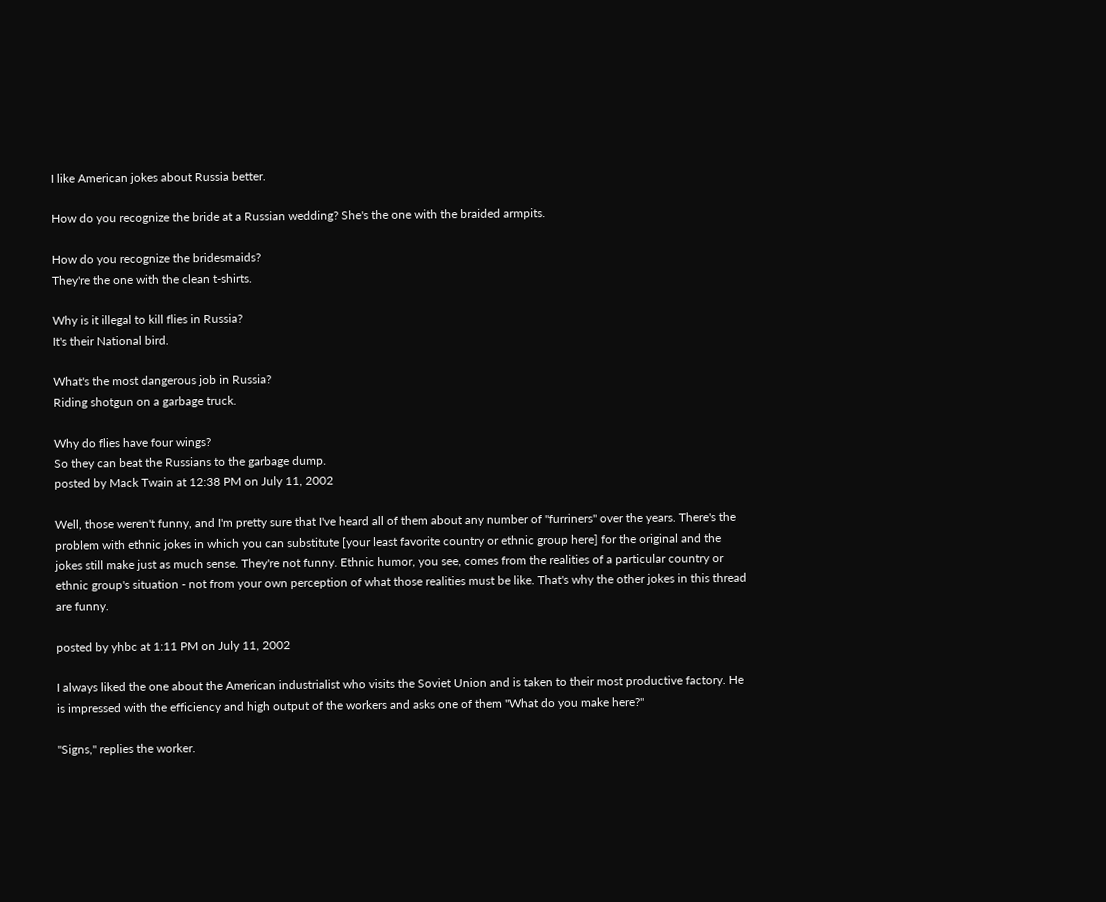I like American jokes about Russia better.

How do you recognize the bride at a Russian wedding? She's the one with the braided armpits.

How do you recognize the bridesmaids?
They're the one with the clean t-shirts.

Why is it illegal to kill flies in Russia?
It's their National bird.

What's the most dangerous job in Russia?
Riding shotgun on a garbage truck.

Why do flies have four wings?
So they can beat the Russians to the garbage dump.
posted by Mack Twain at 12:38 PM on July 11, 2002

Well, those weren't funny, and I'm pretty sure that I've heard all of them about any number of "furriners" over the years. There's the problem with ethnic jokes in which you can substitute [your least favorite country or ethnic group here] for the original and the jokes still make just as much sense. They're not funny. Ethnic humor, you see, comes from the realities of a particular country or ethnic group's situation - not from your own perception of what those realities must be like. That's why the other jokes in this thread are funny.

posted by yhbc at 1:11 PM on July 11, 2002

I always liked the one about the American industrialist who visits the Soviet Union and is taken to their most productive factory. He is impressed with the efficiency and high output of the workers and asks one of them "What do you make here?"

"Signs," replies the worker.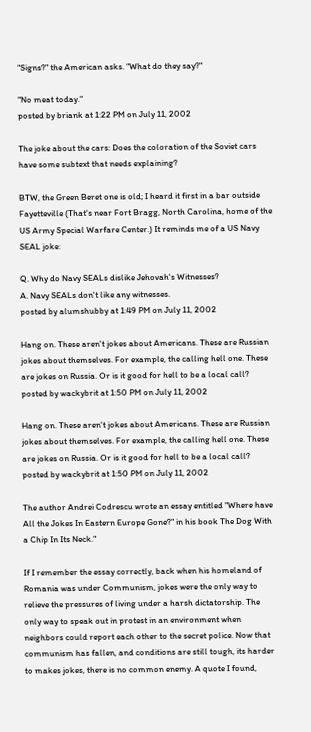"Signs?" the American asks. "What do they say?"

"No meat today."
posted by briank at 1:22 PM on July 11, 2002

The joke about the cars: Does the coloration of the Soviet cars have some subtext that needs explaining?

BTW, the Green Beret one is old; I heard it first in a bar outside Fayetteville (That's near Fort Bragg, North Carolina, home of the US Army Special Warfare Center.) It reminds me of a US Navy SEAL joke:

Q. Why do Navy SEALs dislike Jehovah's Witnesses?
A. Navy SEALs don't like any witnesses.
posted by alumshubby at 1:49 PM on July 11, 2002

Hang on. These aren't jokes about Americans. These are Russian jokes about themselves. For example, the calling hell one. These are jokes on Russia. Or is it good for hell to be a local call?
posted by wackybrit at 1:50 PM on July 11, 2002

Hang on. These aren't jokes about Americans. These are Russian jokes about themselves. For example, the calling hell one. These are jokes on Russia. Or is it good for hell to be a local call?
posted by wackybrit at 1:50 PM on July 11, 2002

The author Andrei Codrescu wrote an essay entitled "Where have All the Jokes In Eastern Europe Gone?" in his book The Dog With a Chip In Its Neck."

If I remember the essay correctly, back when his homeland of Romania was under Communism, jokes were the only way to relieve the pressures of living under a harsh dictatorship. The only way to speak out in protest in an environment when neighbors could report each other to the secret police. Now that communism has fallen, and conditions are still tough, its harder to makes jokes, there is no common enemy. A quote I found,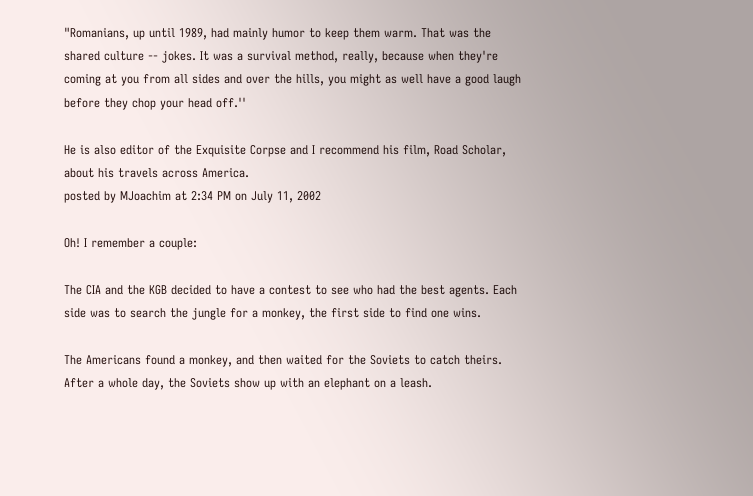"Romanians, up until 1989, had mainly humor to keep them warm. That was the shared culture -- jokes. It was a survival method, really, because when they're coming at you from all sides and over the hills, you might as well have a good laugh before they chop your head off.''

He is also editor of the Exquisite Corpse and I recommend his film, Road Scholar, about his travels across America.
posted by MJoachim at 2:34 PM on July 11, 2002

Oh! I remember a couple:

The CIA and the KGB decided to have a contest to see who had the best agents. Each side was to search the jungle for a monkey, the first side to find one wins.

The Americans found a monkey, and then waited for the Soviets to catch theirs. After a whole day, the Soviets show up with an elephant on a leash.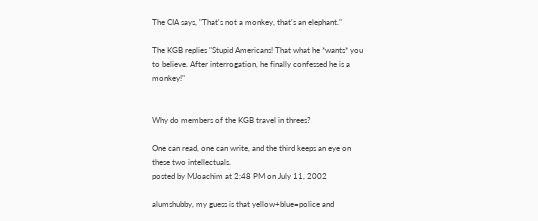The CIA says, "That's not a monkey, that's an elephant."

The KGB replies "Stupid Americans! That what he *wants* you to believe. After interrogation, he finally confessed he is a monkey!"


Why do members of the KGB travel in threes?

One can read, one can write, and the third keeps an eye on these two intellectuals.
posted by MJoachim at 2:48 PM on July 11, 2002

alumshubby, my guess is that yellow+blue=police and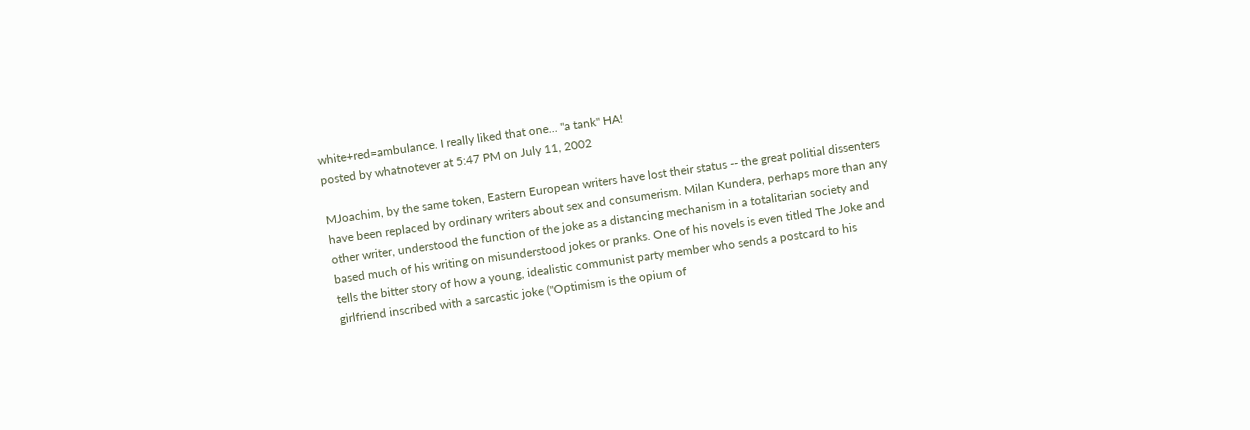white+red=ambulance. I really liked that one... "a tank" HA!
posted by whatnotever at 5:47 PM on July 11, 2002

MJoachim, by the same token, Eastern European writers have lost their status -- the great politial dissenters have been replaced by ordinary writers about sex and consumerism. Milan Kundera, perhaps more than any other writer, understood the function of the joke as a distancing mechanism in a totalitarian society and based much of his writing on misunderstood jokes or pranks. One of his novels is even titled The Joke and tells the bitter story of how a young, idealistic communist party member who sends a postcard to his girlfriend inscribed with a sarcastic joke ("Optimism is the opium of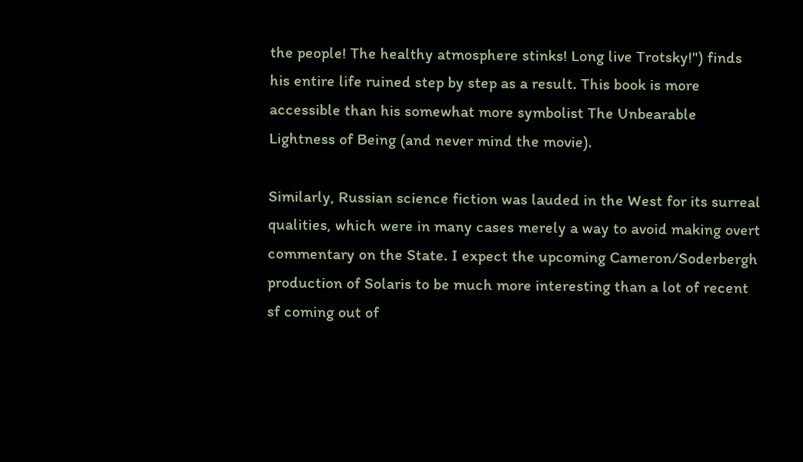the people! The healthy atmosphere stinks! Long live Trotsky!") finds his entire life ruined step by step as a result. This book is more accessible than his somewhat more symbolist The Unbearable Lightness of Being (and never mind the movie).

Similarly, Russian science fiction was lauded in the West for its surreal qualities, which were in many cases merely a way to avoid making overt commentary on the State. I expect the upcoming Cameron/Soderbergh production of Solaris to be much more interesting than a lot of recent sf coming out of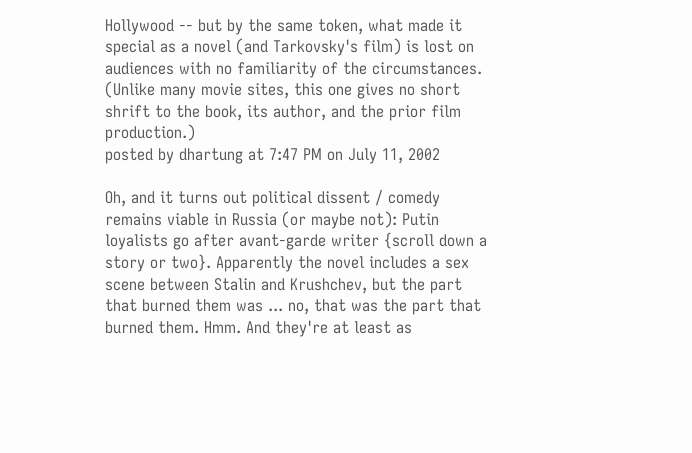Hollywood -- but by the same token, what made it special as a novel (and Tarkovsky's film) is lost on audiences with no familiarity of the circumstances. (Unlike many movie sites, this one gives no short shrift to the book, its author, and the prior film production.)
posted by dhartung at 7:47 PM on July 11, 2002

Oh, and it turns out political dissent / comedy remains viable in Russia (or maybe not): Putin loyalists go after avant-garde writer {scroll down a story or two}. Apparently the novel includes a sex scene between Stalin and Krushchev, but the part that burned them was ... no, that was the part that burned them. Hmm. And they're at least as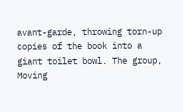avant-garde, throwing torn-up copies of the book into a giant toilet bowl. The group, Moving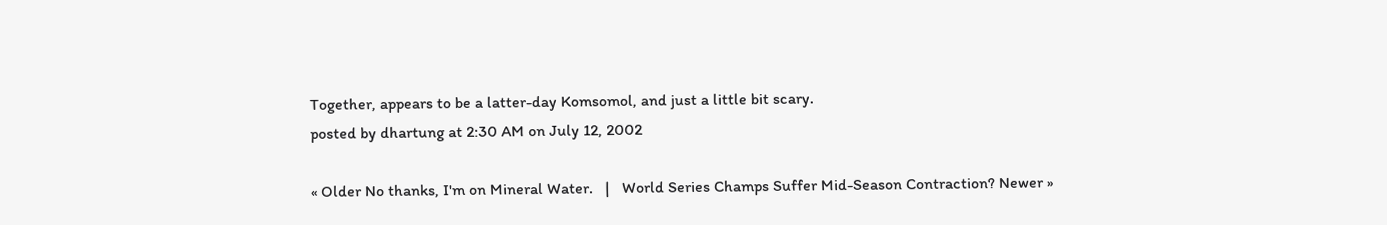Together, appears to be a latter-day Komsomol, and just a little bit scary.
posted by dhartung at 2:30 AM on July 12, 2002

« Older No thanks, I'm on Mineral Water.   |   World Series Champs Suffer Mid-Season Contraction? Newer »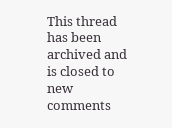This thread has been archived and is closed to new comments